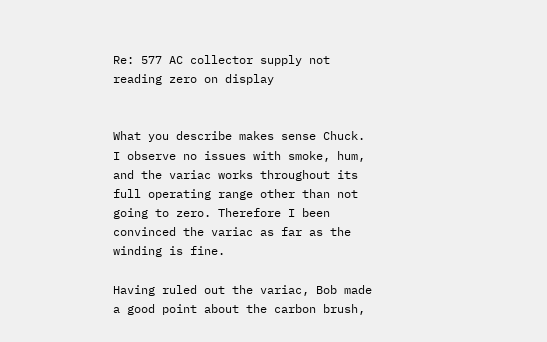Re: 577 AC collector supply not reading zero on display


What you describe makes sense Chuck. I observe no issues with smoke, hum, and the variac works throughout its full operating range other than not going to zero. Therefore I been convinced the variac as far as the winding is fine.

Having ruled out the variac, Bob made a good point about the carbon brush,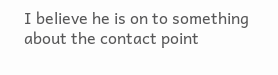I believe he is on to something about the contact point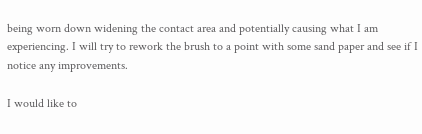being worn down widening the contact area and potentially causing what I am experiencing. I will try to rework the brush to a point with some sand paper and see if I notice any improvements.

I would like to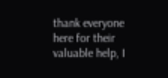thank everyone here for their valuable help, I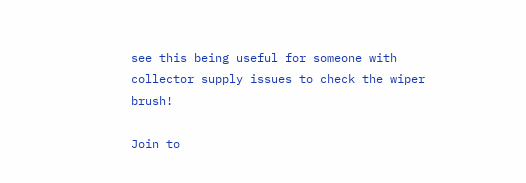see this being useful for someone with collector supply issues to check the wiper brush!

Join to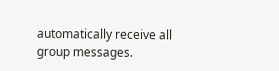automatically receive all group messages.